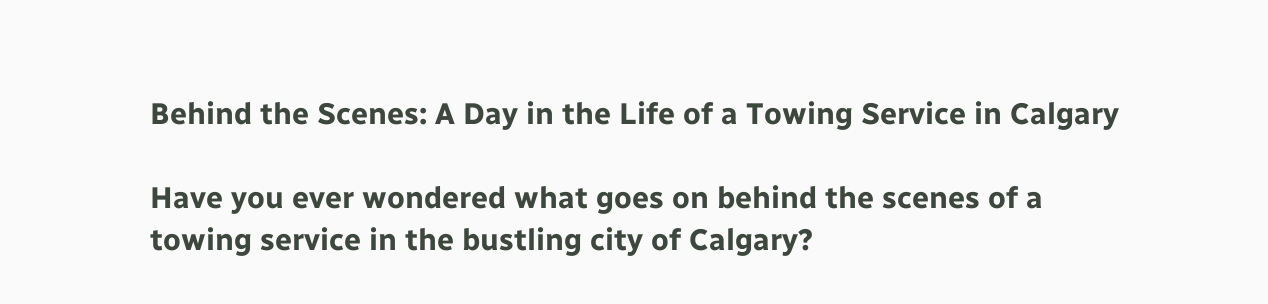Behind the Scenes: A Day in the Life of a Towing Service in Calgary

Have you ever wondered what goes on behind the scenes of a towing service in the bustling city of Calgary?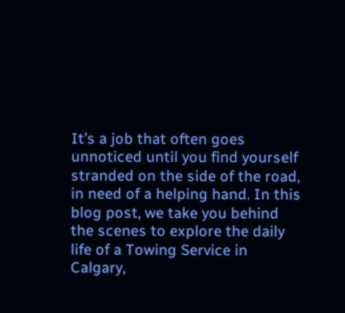It’s a job that often goes unnoticed until you find yourself stranded on the side of the road, in need of a helping hand. In this blog post, we take you behind the scenes to explore the daily life of a Towing Service in Calgary,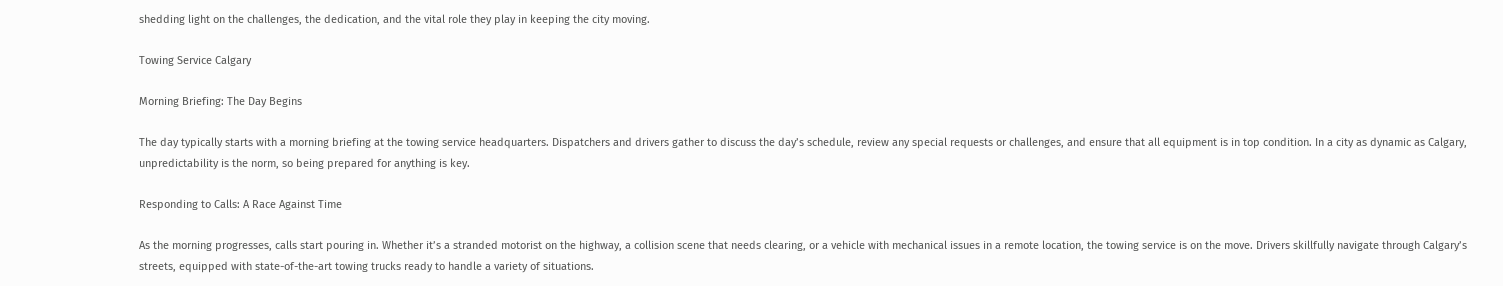shedding light on the challenges, the dedication, and the vital role they play in keeping the city moving.

Towing Service Calgary

Morning Briefing: The Day Begins

The day typically starts with a morning briefing at the towing service headquarters. Dispatchers and drivers gather to discuss the day’s schedule, review any special requests or challenges, and ensure that all equipment is in top condition. In a city as dynamic as Calgary, unpredictability is the norm, so being prepared for anything is key.

Responding to Calls: A Race Against Time

As the morning progresses, calls start pouring in. Whether it’s a stranded motorist on the highway, a collision scene that needs clearing, or a vehicle with mechanical issues in a remote location, the towing service is on the move. Drivers skillfully navigate through Calgary’s streets, equipped with state-of-the-art towing trucks ready to handle a variety of situations.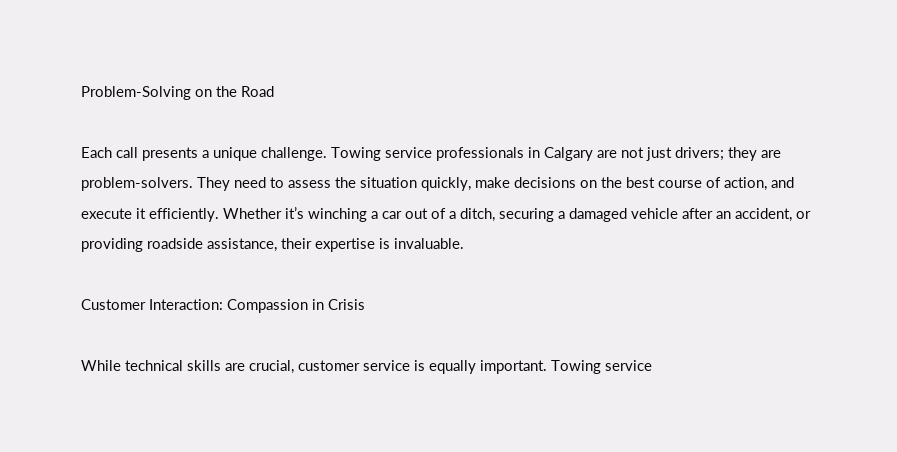Problem-Solving on the Road

Each call presents a unique challenge. Towing service professionals in Calgary are not just drivers; they are problem-solvers. They need to assess the situation quickly, make decisions on the best course of action, and execute it efficiently. Whether it’s winching a car out of a ditch, securing a damaged vehicle after an accident, or providing roadside assistance, their expertise is invaluable.

Customer Interaction: Compassion in Crisis

While technical skills are crucial, customer service is equally important. Towing service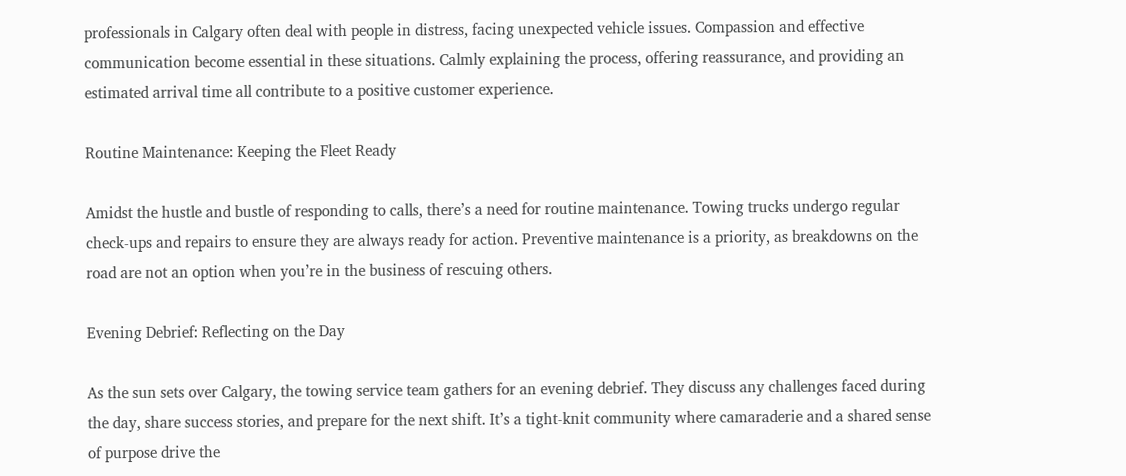professionals in Calgary often deal with people in distress, facing unexpected vehicle issues. Compassion and effective communication become essential in these situations. Calmly explaining the process, offering reassurance, and providing an estimated arrival time all contribute to a positive customer experience.

Routine Maintenance: Keeping the Fleet Ready

Amidst the hustle and bustle of responding to calls, there’s a need for routine maintenance. Towing trucks undergo regular check-ups and repairs to ensure they are always ready for action. Preventive maintenance is a priority, as breakdowns on the road are not an option when you’re in the business of rescuing others.

Evening Debrief: Reflecting on the Day

As the sun sets over Calgary, the towing service team gathers for an evening debrief. They discuss any challenges faced during the day, share success stories, and prepare for the next shift. It’s a tight-knit community where camaraderie and a shared sense of purpose drive the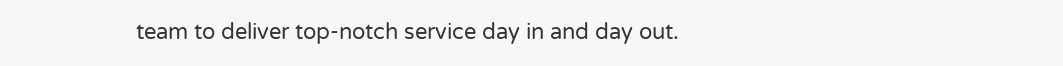team to deliver top-notch service day in and day out.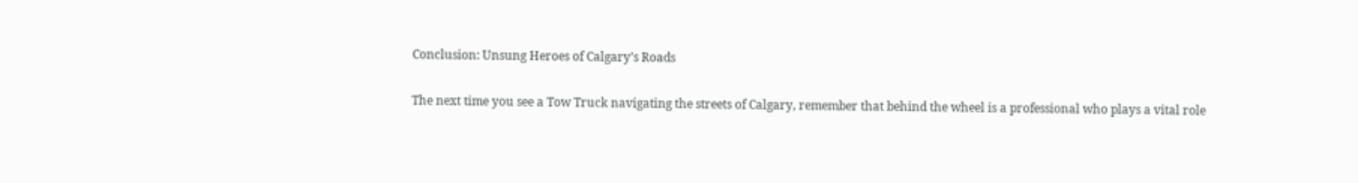Conclusion: Unsung Heroes of Calgary’s Roads

The next time you see a Tow Truck navigating the streets of Calgary, remember that behind the wheel is a professional who plays a vital role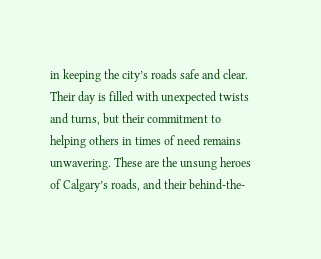in keeping the city’s roads safe and clear. Their day is filled with unexpected twists and turns, but their commitment to helping others in times of need remains unwavering. These are the unsung heroes of Calgary’s roads, and their behind-the-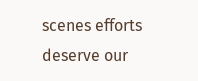scenes efforts deserve our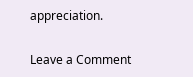appreciation.

Leave a Comment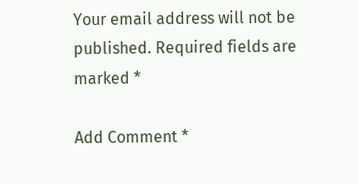Your email address will not be published. Required fields are marked *

Add Comment *